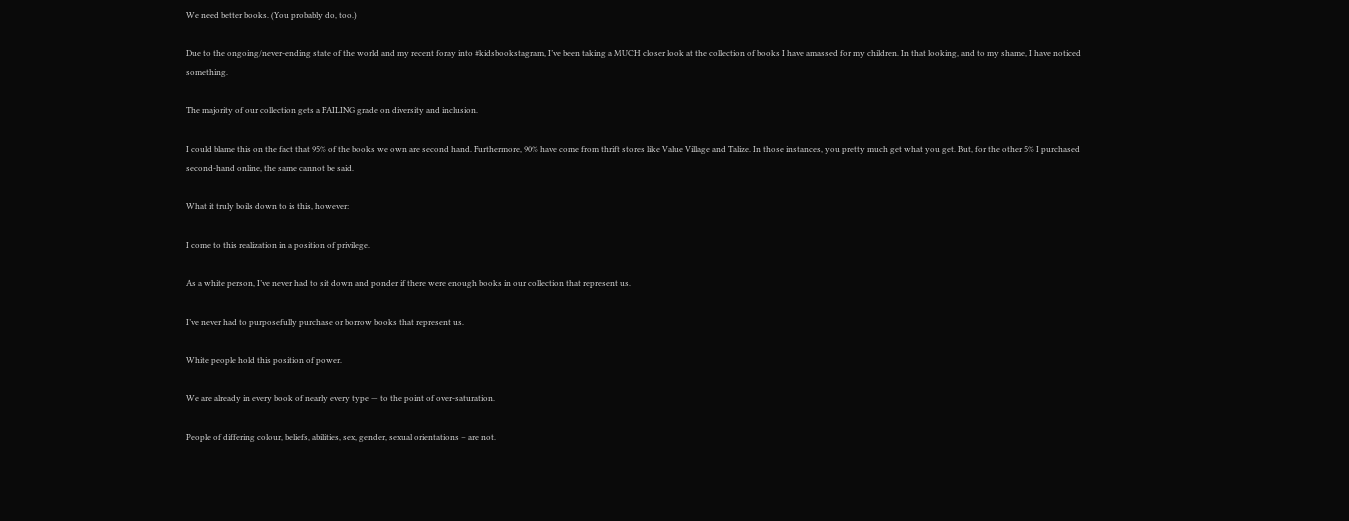We need better books. (You probably do, too.)

Due to the ongoing/never-ending state of the world and my recent foray into #kidsbookstagram, I’ve been taking a MUCH closer look at the collection of books I have amassed for my children. In that looking, and to my shame, I have noticed something.

The majority of our collection gets a FAILING grade on diversity and inclusion.

I could blame this on the fact that 95% of the books we own are second hand. Furthermore, 90% have come from thrift stores like Value Village and Talize. In those instances, you pretty much get what you get. But, for the other 5% I purchased second-hand online, the same cannot be said.

What it truly boils down to is this, however:

I come to this realization in a position of privilege.

As a white person, I’ve never had to sit down and ponder if there were enough books in our collection that represent us.

I’ve never had to purposefully purchase or borrow books that represent us.

White people hold this position of power.

We are already in every book of nearly every type — to the point of over-saturation.

People of differing colour, beliefs, abilities, sex, gender, sexual orientations – are not.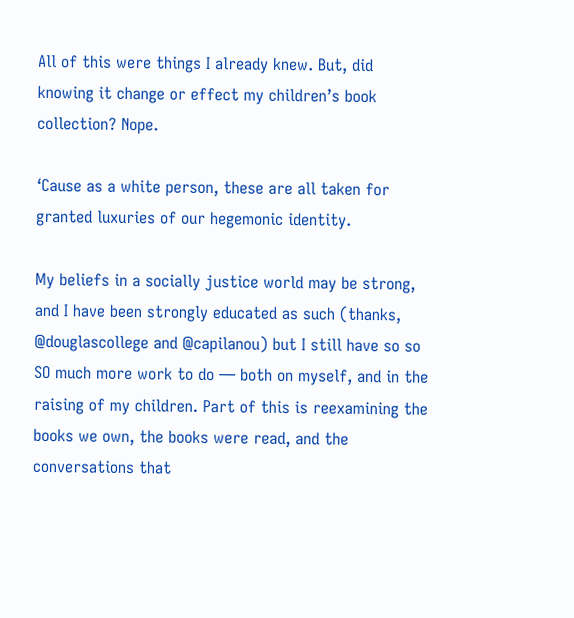All of this were things I already knew. But, did knowing it change or effect my children’s book collection? Nope.

‘Cause as a white person, these are all taken for granted luxuries of our hegemonic identity.

My beliefs in a socially justice world may be strong, and I have been strongly educated as such (thanks, @douglascollege and @capilanou) but I still have so so SO much more work to do — both on myself, and in the raising of my children. Part of this is reexamining the books we own, the books were read, and the conversations that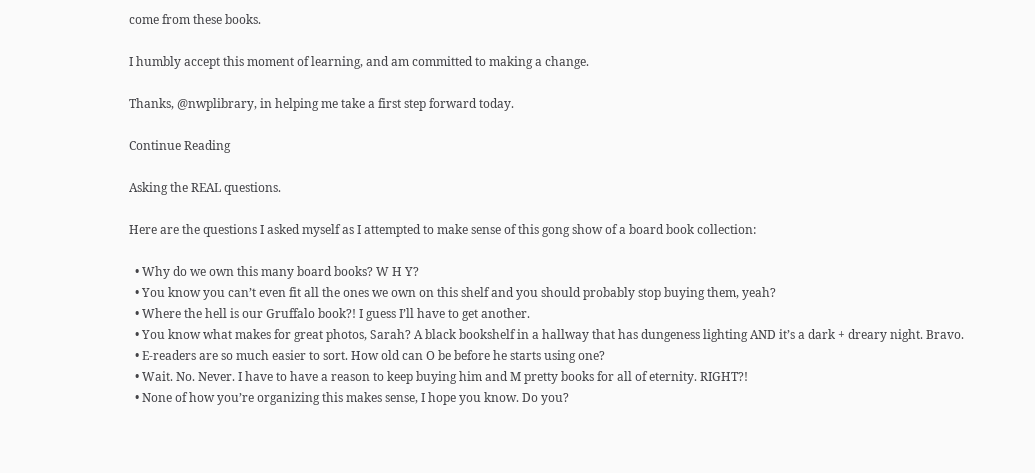come from these books.

I humbly accept this moment of learning, and am committed to making a change.

Thanks, @nwplibrary, in helping me take a first step forward today.

Continue Reading

Asking the REAL questions.

Here are the questions I asked myself as I attempted to make sense of this gong show of a board book collection:

  • Why do we own this many board books? W H Y?
  • You know you can’t even fit all the ones we own on this shelf and you should probably stop buying them, yeah?
  • Where the hell is our Gruffalo book?! I guess I’ll have to get another.
  • You know what makes for great photos, Sarah? A black bookshelf in a hallway that has dungeness lighting AND it’s a dark + dreary night. Bravo.
  • E-readers are so much easier to sort. How old can O be before he starts using one?
  • Wait. No. Never. I have to have a reason to keep buying him and M pretty books for all of eternity. RIGHT?!
  • None of how you’re organizing this makes sense, I hope you know. Do you?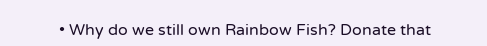• Why do we still own Rainbow Fish? Donate that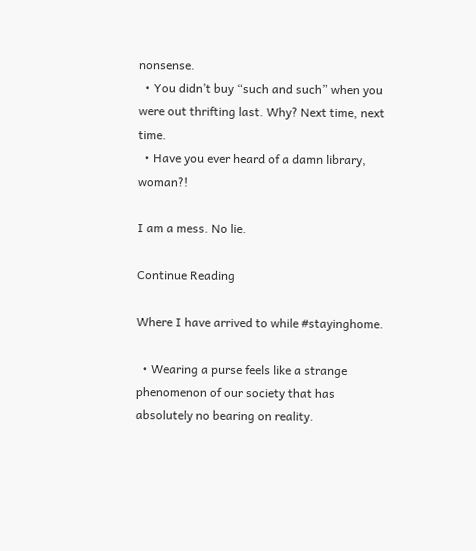nonsense.
  • You didn’t buy “such and such” when you were out thrifting last. Why? Next time, next time.
  • Have you ever heard of a damn library, woman?!

I am a mess. No lie.

Continue Reading

Where I have arrived to while #stayinghome.

  • Wearing a purse feels like a strange phenomenon of our society that has absolutely no bearing on reality.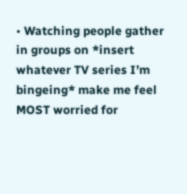• Watching people gather in groups on *insert whatever TV series I’m bingeing* make me feel MOST worried for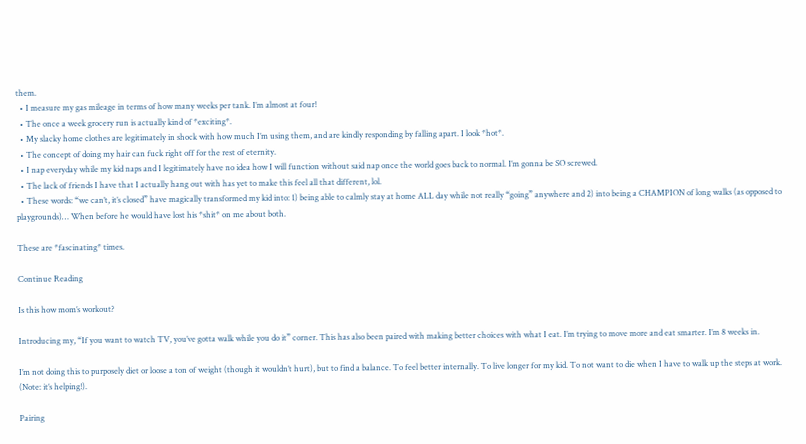them.
  • I measure my gas mileage in terms of how many weeks per tank. I’m almost at four!
  • The once a week grocery run is actually kind of *exciting*.
  • My slacky home clothes are legitimately in shock with how much I’m using them, and are kindly responding by falling apart. I look *hot*.
  • The concept of doing my hair can fuck right off for the rest of eternity.
  • I nap everyday while my kid naps and I legitimately have no idea how I will function without said nap once the world goes back to normal. I’m gonna be SO screwed.
  • The lack of friends I have that I actually hang out with has yet to make this feel all that different, lol.
  • These words: “we can’t, it’s closed” have magically transformed my kid into: 1) being able to calmly stay at home ALL day while not really “going” anywhere and 2) into being a CHAMPION of long walks (as opposed to playgrounds)… When before he would have lost his *shit* on me about both.

These are *fascinating* times.

Continue Reading

Is this how mom’s workout?

Introducing my, “If you want to watch TV, you’ve gotta walk while you do it” corner. This has also been paired with making better choices with what I eat. I’m trying to move more and eat smarter. I’m 8 weeks in.

I’m not doing this to purposely diet or loose a ton of weight (though it wouldn’t hurt), but to find a balance. To feel better internally. To live longer for my kid. To not want to die when I have to walk up the steps at work. (Note: it’s helping!).

Pairing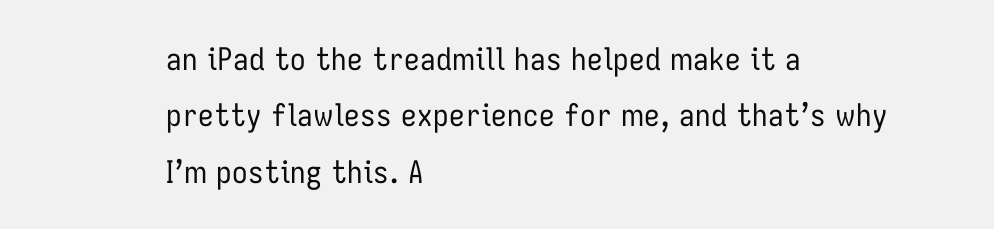an iPad to the treadmill has helped make it a pretty flawless experience for me, and that’s why I’m posting this. A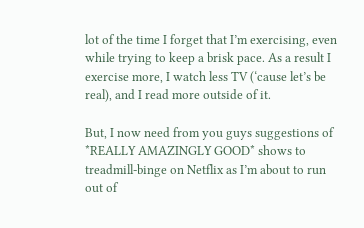lot of the time I forget that I’m exercising, even while trying to keep a brisk pace. As a result I exercise more, I watch less TV (‘cause let’s be real), and I read more outside of it.

But, I now need from you guys suggestions of *REALLY AMAZINGLY GOOD* shows to treadmill-binge on Netflix as I’m about to run out of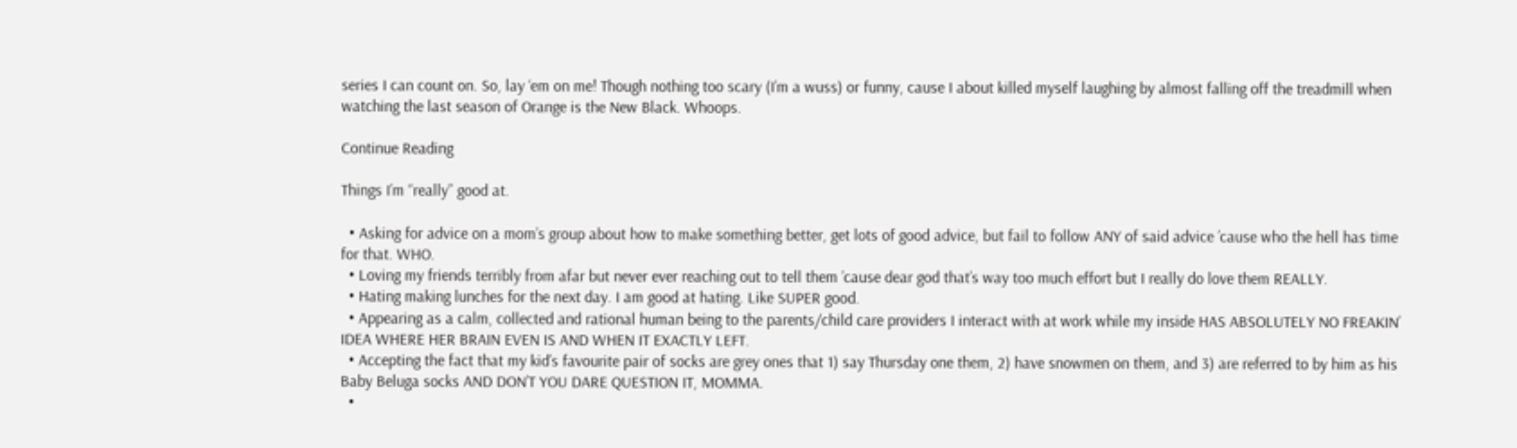series I can count on. So, lay ‘em on me! Though nothing too scary (I’m a wuss) or funny, cause I about killed myself laughing by almost falling off the treadmill when watching the last season of Orange is the New Black. Whoops.

Continue Reading

Things I’m “really” good at.

  • Asking for advice on a mom’s group about how to make something better, get lots of good advice, but fail to follow ANY of said advice ’cause who the hell has time for that. WHO.
  • Loving my friends terribly from afar but never ever reaching out to tell them ’cause dear god that’s way too much effort but I really do love them REALLY.
  • Hating making lunches for the next day. I am good at hating. Like SUPER good.
  • Appearing as a calm, collected and rational human being to the parents/child care providers I interact with at work while my inside HAS ABSOLUTELY NO FREAKIN’ IDEA WHERE HER BRAIN EVEN IS AND WHEN IT EXACTLY LEFT.
  • Accepting the fact that my kid’s favourite pair of socks are grey ones that 1) say Thursday one them, 2) have snowmen on them, and 3) are referred to by him as his Baby Beluga socks AND DON’T YOU DARE QUESTION IT, MOMMA.
  •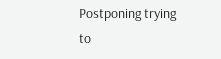Postponing trying to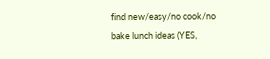find new/easy/no cook/no bake lunch ideas (YES,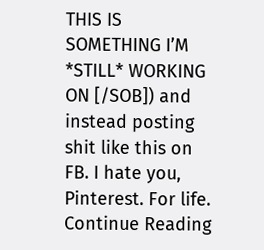THIS IS SOMETHING I’M *STILL* WORKING ON [/SOB]) and instead posting shit like this on FB. I hate you, Pinterest. For life.
Continue Reading